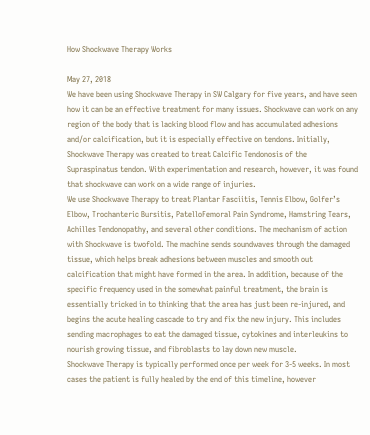How Shockwave Therapy Works

May 27, 2018
We have been using Shockwave Therapy in SW Calgary for five years, and have seen how it can be an effective treatment for many issues. Shockwave can work on any region of the body that is lacking blood flow and has accumulated adhesions and/or calcification, but it is especially effective on tendons. Initially, Shockwave Therapy was created to treat Calcific Tendonosis of the Supraspinatus tendon. With experimentation and research, however, it was found that shockwave can work on a wide range of injuries.
We use Shockwave Therapy to treat Plantar Fasciitis, Tennis Elbow, Golfer’s Elbow, Trochanteric Bursitis, PatelloFemoral Pain Syndrome, Hamstring Tears, Achilles Tendonopathy, and several other conditions. The mechanism of action with Shockwave is twofold. The machine sends soundwaves through the damaged tissue, which helps break adhesions between muscles and smooth out calcification that might have formed in the area. In addition, because of the specific frequency used in the somewhat painful treatment, the brain is essentially tricked in to thinking that the area has just been re-injured, and begins the acute healing cascade to try and fix the new injury. This includes sending macrophages to eat the damaged tissue, cytokines and interleukins to nourish growing tissue, and fibroblasts to lay down new muscle.
Shockwave Therapy is typically performed once per week for 3-5 weeks. In most cases the patient is fully healed by the end of this timeline, however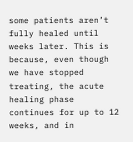some patients aren’t fully healed until weeks later. This is because, even though we have stopped treating, the acute healing phase continues for up to 12 weeks, and in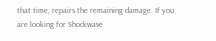that time, repairs the remaining damage. If you are looking for Shockwave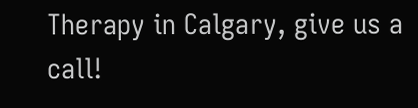Therapy in Calgary, give us a call!